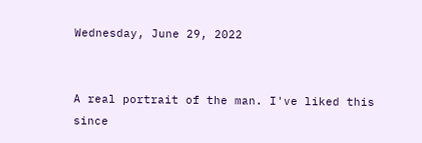Wednesday, June 29, 2022


A real portrait of the man. I've liked this since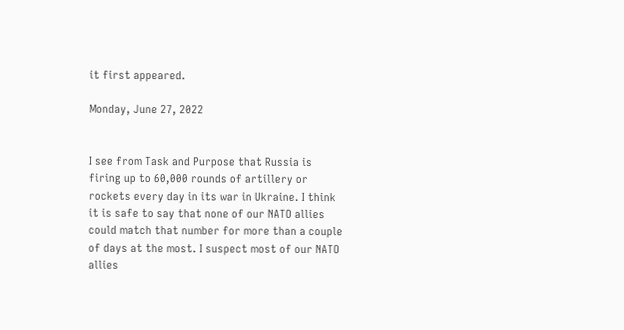it first appeared.

Monday, June 27, 2022


I see from Task and Purpose that Russia is firing up to 60,000 rounds of artillery or rockets every day in its war in Ukraine. I think it is safe to say that none of our NATO allies could match that number for more than a couple of days at the most. I suspect most of our NATO allies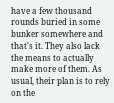have a few thousand rounds buried in some bunker somewhere and that's it. They also lack the means to actually make more of them. As usual, their plan is to rely on the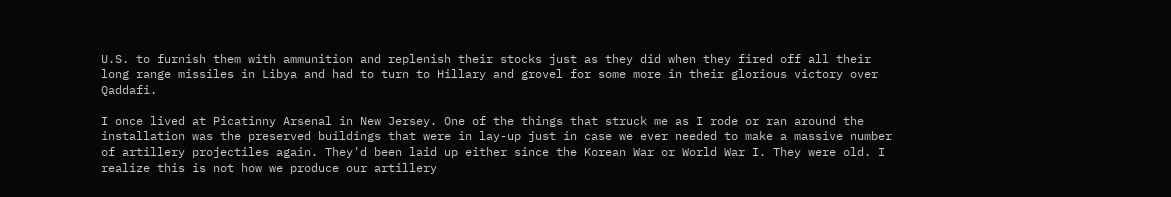U.S. to furnish them with ammunition and replenish their stocks just as they did when they fired off all their long range missiles in Libya and had to turn to Hillary and grovel for some more in their glorious victory over Qaddafi.

I once lived at Picatinny Arsenal in New Jersey. One of the things that struck me as I rode or ran around the installation was the preserved buildings that were in lay-up just in case we ever needed to make a massive number of artillery projectiles again. They'd been laid up either since the Korean War or World War I. They were old. I realize this is not how we produce our artillery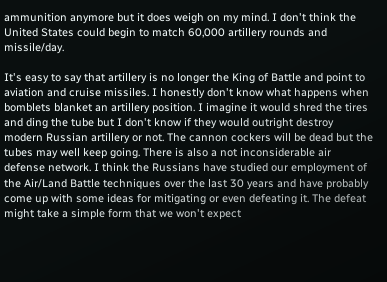ammunition anymore but it does weigh on my mind. I don't think the United States could begin to match 60,000 artillery rounds and missile/day.

It's easy to say that artillery is no longer the King of Battle and point to aviation and cruise missiles. I honestly don't know what happens when bomblets blanket an artillery position. I imagine it would shred the tires and ding the tube but I don't know if they would outright destroy modern Russian artillery or not. The cannon cockers will be dead but the tubes may well keep going. There is also a not inconsiderable air defense network. I think the Russians have studied our employment of the Air/Land Battle techniques over the last 30 years and have probably come up with some ideas for mitigating or even defeating it. The defeat might take a simple form that we won't expect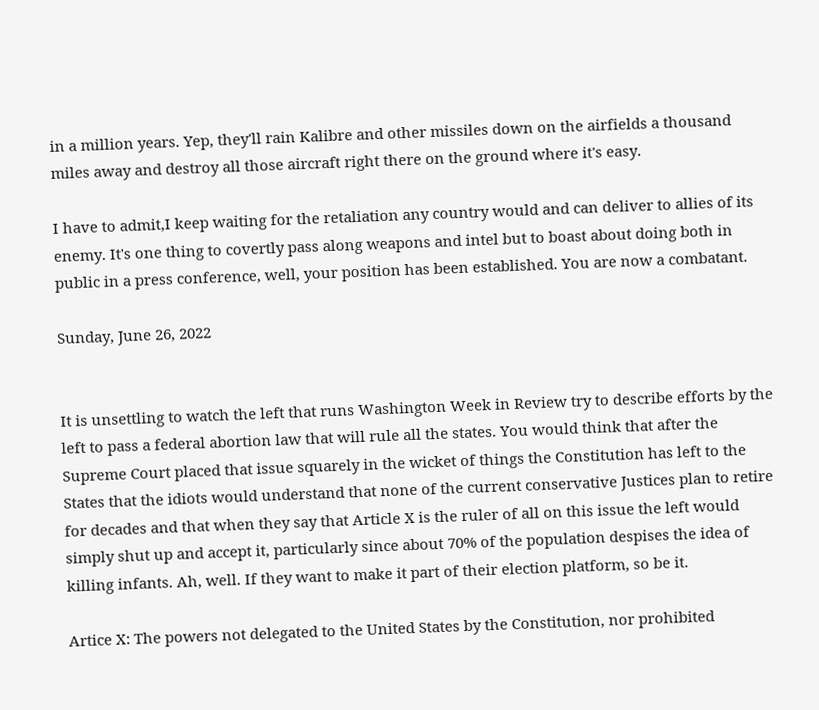in a million years. Yep, they'll rain Kalibre and other missiles down on the airfields a thousand miles away and destroy all those aircraft right there on the ground where it's easy.

I have to admit,I keep waiting for the retaliation any country would and can deliver to allies of its enemy. It's one thing to covertly pass along weapons and intel but to boast about doing both in public in a press conference, well, your position has been established. You are now a combatant.

Sunday, June 26, 2022


It is unsettling to watch the left that runs Washington Week in Review try to describe efforts by the left to pass a federal abortion law that will rule all the states. You would think that after the Supreme Court placed that issue squarely in the wicket of things the Constitution has left to the States that the idiots would understand that none of the current conservative Justices plan to retire for decades and that when they say that Article X is the ruler of all on this issue the left would simply shut up and accept it, particularly since about 70% of the population despises the idea of killing infants. Ah, well. If they want to make it part of their election platform, so be it.

Artice X: The powers not delegated to the United States by the Constitution, nor prohibited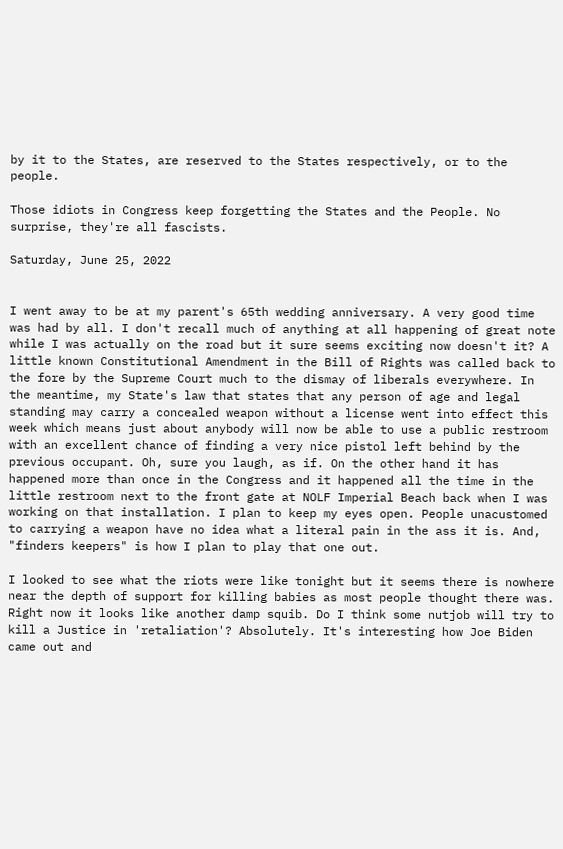by it to the States, are reserved to the States respectively, or to the people.

Those idiots in Congress keep forgetting the States and the People. No surprise, they're all fascists.

Saturday, June 25, 2022


I went away to be at my parent's 65th wedding anniversary. A very good time was had by all. I don't recall much of anything at all happening of great note while I was actually on the road but it sure seems exciting now doesn't it? A little known Constitutional Amendment in the Bill of Rights was called back to the fore by the Supreme Court much to the dismay of liberals everywhere. In the meantime, my State's law that states that any person of age and legal standing may carry a concealed weapon without a license went into effect this week which means just about anybody will now be able to use a public restroom with an excellent chance of finding a very nice pistol left behind by the previous occupant. Oh, sure you laugh, as if. On the other hand it has happened more than once in the Congress and it happened all the time in the little restroom next to the front gate at NOLF Imperial Beach back when I was working on that installation. I plan to keep my eyes open. People unacustomed to carrying a weapon have no idea what a literal pain in the ass it is. And, "finders keepers" is how I plan to play that one out.

I looked to see what the riots were like tonight but it seems there is nowhere near the depth of support for killing babies as most people thought there was. Right now it looks like another damp squib. Do I think some nutjob will try to kill a Justice in 'retaliation'? Absolutely. It's interesting how Joe Biden came out and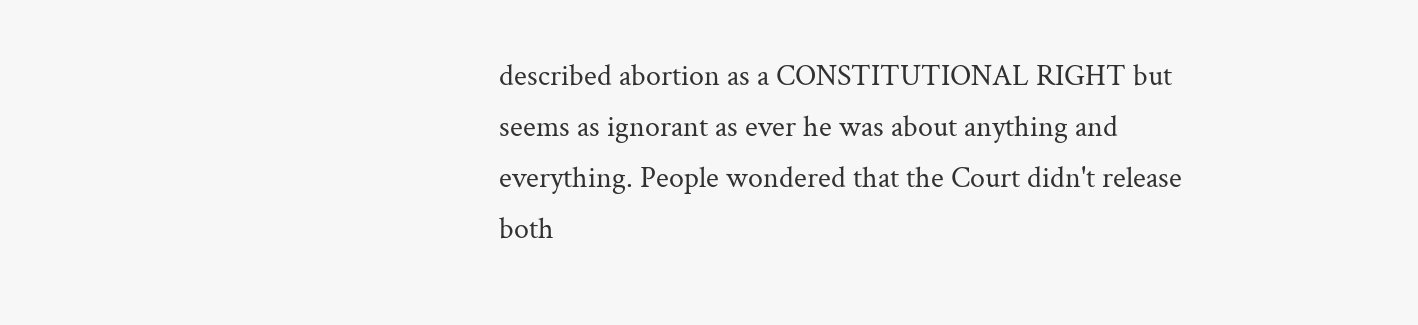described abortion as a CONSTITUTIONAL RIGHT but seems as ignorant as ever he was about anything and everything. People wondered that the Court didn't release both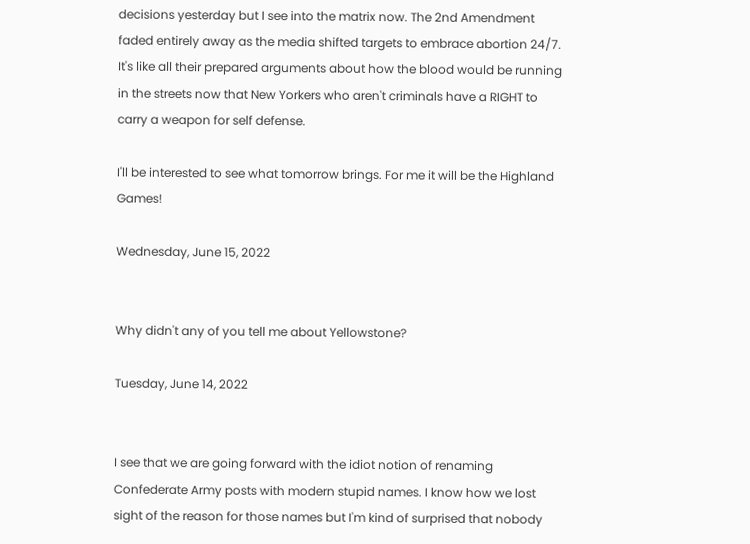decisions yesterday but I see into the matrix now. The 2nd Amendment faded entirely away as the media shifted targets to embrace abortion 24/7. It's like all their prepared arguments about how the blood would be running in the streets now that New Yorkers who aren't criminals have a RIGHT to carry a weapon for self defense.

I'll be interested to see what tomorrow brings. For me it will be the Highland Games!

Wednesday, June 15, 2022


Why didn't any of you tell me about Yellowstone?

Tuesday, June 14, 2022


I see that we are going forward with the idiot notion of renaming Confederate Army posts with modern stupid names. I know how we lost sight of the reason for those names but I'm kind of surprised that nobody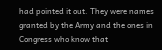had pointed it out. They were names granted by the Army and the ones in Congress who know that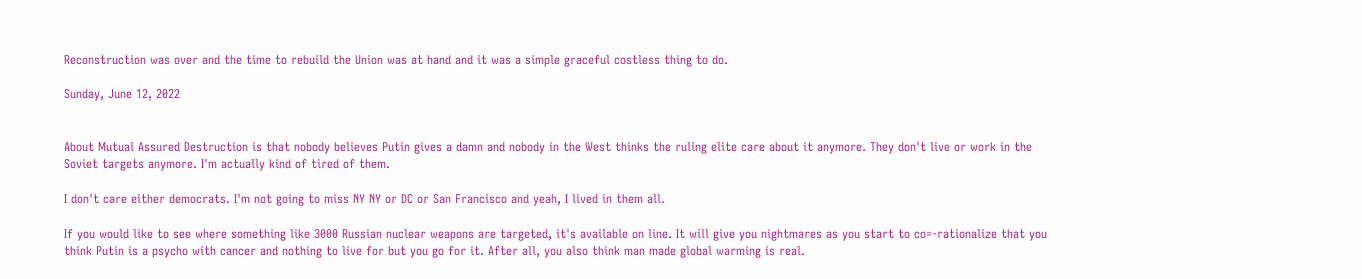Reconstruction was over and the time to rebuild the Union was at hand and it was a simple graceful costless thing to do.

Sunday, June 12, 2022


About Mutual Assured Destruction is that nobody believes Putin gives a damn and nobody in the West thinks the ruling elite care about it anymore. They don't live or work in the Soviet targets anymore. I'm actually kind of tired of them.

I don't care either democrats. I'm not going to miss NY NY or DC or San Francisco and yeah, I lived in them all.

If you would like to see where something like 3000 Russian nuclear weapons are targeted, it's available on line. It will give you nightmares as you start to co=-rationalize that you think Putin is a psycho with cancer and nothing to live for but you go for it. After all, you also think man made global warming is real.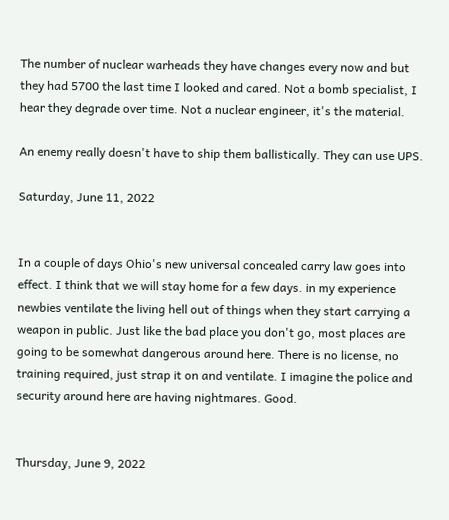The number of nuclear warheads they have changes every now and but they had 5700 the last time I looked and cared. Not a bomb specialist, I hear they degrade over time. Not a nuclear engineer, it's the material.

An enemy really doesn't have to ship them ballistically. They can use UPS.

Saturday, June 11, 2022


In a couple of days Ohio's new universal concealed carry law goes into effect. I think that we will stay home for a few days. in my experience newbies ventilate the living hell out of things when they start carrying a weapon in public. Just like the bad place you don't go, most places are going to be somewhat dangerous around here. There is no license, no training required, just strap it on and ventilate. I imagine the police and security around here are having nightmares. Good.


Thursday, June 9, 2022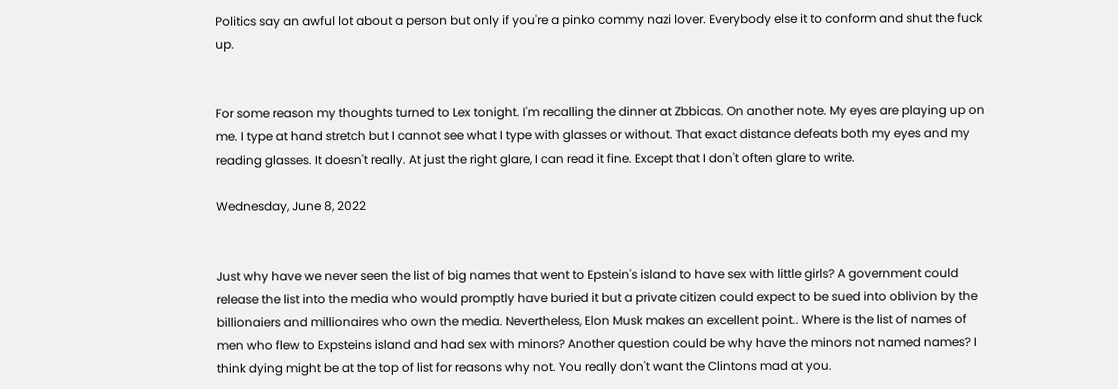Politics say an awful lot about a person but only if you're a pinko commy nazi lover. Everybody else it to conform and shut the fuck up.


For some reason my thoughts turned to Lex tonight. I'm recalling the dinner at Zbbicas. On another note. My eyes are playing up on me. I type at hand stretch but I cannot see what I type with glasses or without. That exact distance defeats both my eyes and my reading glasses. It doesn't really. At just the right glare, I can read it fine. Except that I don't often glare to write.

Wednesday, June 8, 2022


Just why have we never seen the list of big names that went to Epstein's island to have sex with little girls? A government could release the list into the media who would promptly have buried it but a private citizen could expect to be sued into oblivion by the billionaiers and millionaires who own the media. Nevertheless, Elon Musk makes an excellent point.. Where is the list of names of men who flew to Expsteins island and had sex with minors? Another question could be why have the minors not named names? I think dying might be at the top of list for reasons why not. You really don't want the Clintons mad at you.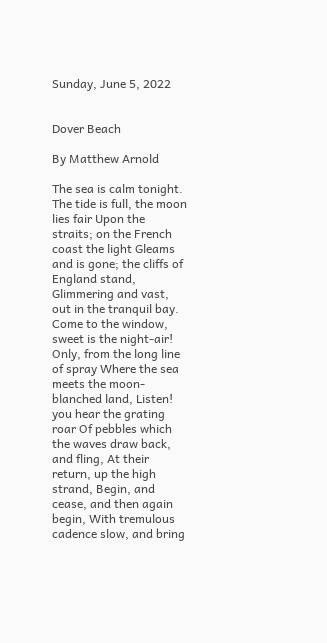Sunday, June 5, 2022


Dover Beach

By Matthew Arnold

The sea is calm tonight. The tide is full, the moon lies fair Upon the straits; on the French coast the light Gleams and is gone; the cliffs of England stand, Glimmering and vast, out in the tranquil bay. Come to the window, sweet is the night-air! Only, from the long line of spray Where the sea meets the moon-blanched land, Listen! you hear the grating roar Of pebbles which the waves draw back, and fling, At their return, up the high strand, Begin, and cease, and then again begin, With tremulous cadence slow, and bring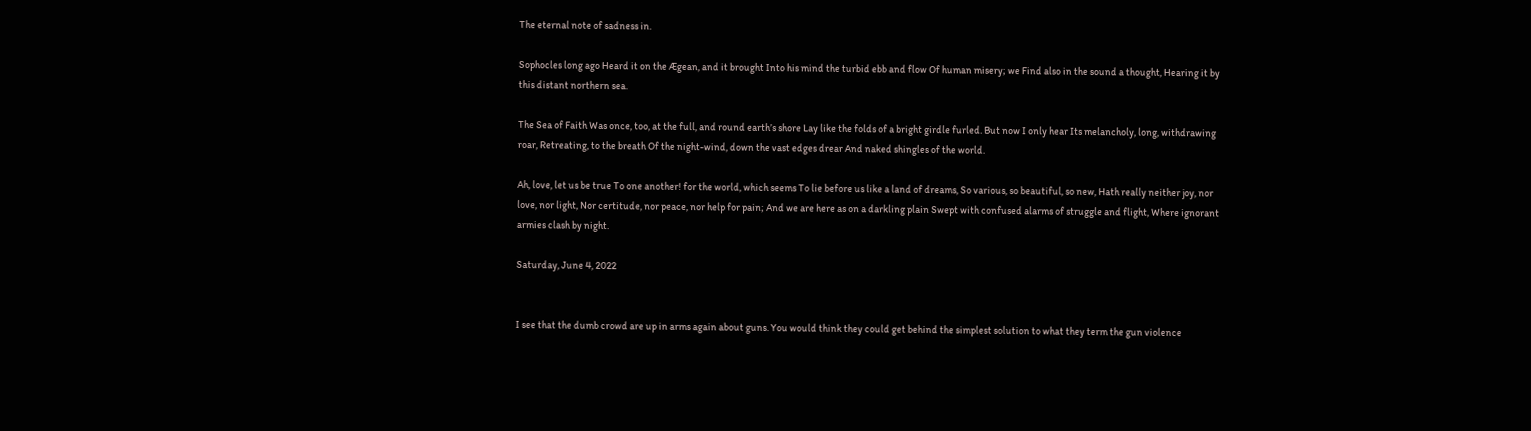The eternal note of sadness in.

Sophocles long ago Heard it on the Ægean, and it brought Into his mind the turbid ebb and flow Of human misery; we Find also in the sound a thought, Hearing it by this distant northern sea.

The Sea of Faith Was once, too, at the full, and round earth’s shore Lay like the folds of a bright girdle furled. But now I only hear Its melancholy, long, withdrawing roar, Retreating, to the breath Of the night-wind, down the vast edges drear And naked shingles of the world.

Ah, love, let us be true To one another! for the world, which seems To lie before us like a land of dreams, So various, so beautiful, so new, Hath really neither joy, nor love, nor light, Nor certitude, nor peace, nor help for pain; And we are here as on a darkling plain Swept with confused alarms of struggle and flight, Where ignorant armies clash by night.

Saturday, June 4, 2022


I see that the dumb crowd are up in arms again about guns. You would think they could get behind the simplest solution to what they term the gun violence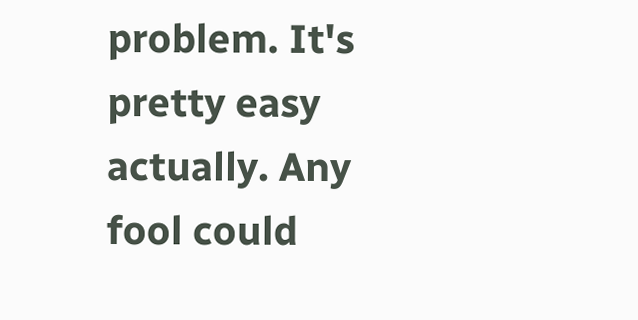problem. It's pretty easy actually. Any fool could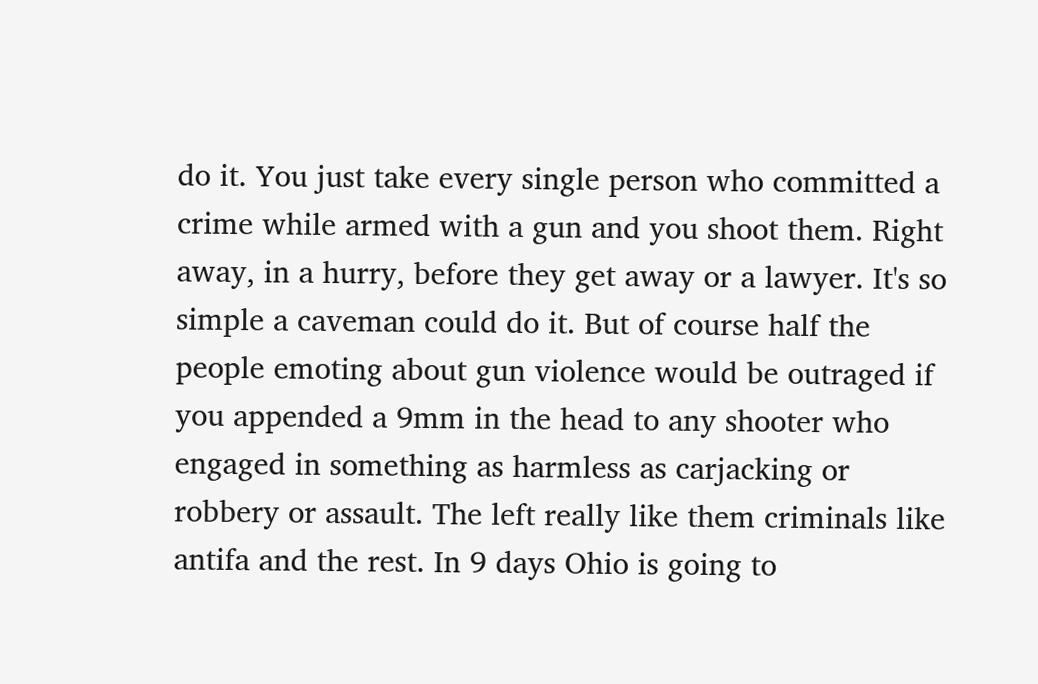do it. You just take every single person who committed a crime while armed with a gun and you shoot them. Right away, in a hurry, before they get away or a lawyer. It's so simple a caveman could do it. But of course half the people emoting about gun violence would be outraged if you appended a 9mm in the head to any shooter who engaged in something as harmless as carjacking or robbery or assault. The left really like them criminals like antifa and the rest. In 9 days Ohio is going to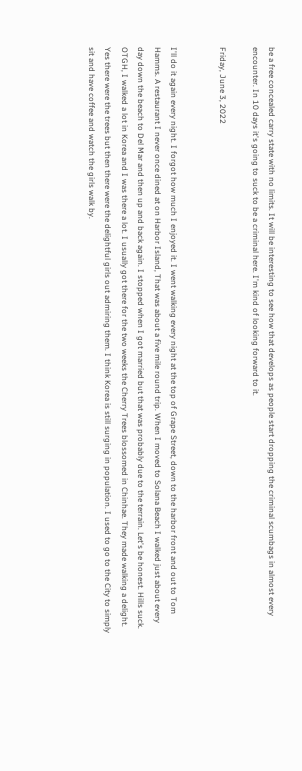be a free concealed carry state with no limits. It will be interesting to see how that develops as people start dropping the criminal scumbags in almost every encounter. In 10 days it's going to suck to be a criminal here. I'm kind of looking forward to it.

Friday, June 3, 2022


I'll do it again every night. I forgot how much I enjoyed it. I went walking every night at the top of Grape Street, down to the harbor front and out to Tom Hamms. A restaurant I never once dined at on Harbor Island, That was about a five mile round trip. When I moved to Solana Beach I walked just about every day down the beach to Del Mar and then up and back again. I stopped when I got married but that was probably due to the terrain. Let's be honest. Hills suck. OTGH, I walked a lot in Korea and I was there a lot. I usually got there for the two weeks the Cherry Trees blossomed in Chinhae. They made walking a delight. Yes there were the trees but then there were the delightful girls out admiring them. I think Korea is still surging in population. I used to go to the City to simply sit and have coffee and watch the girls walk by.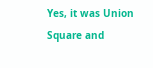Yes, it was Union Square and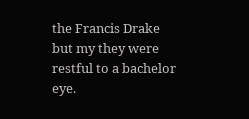the Francis Drake but my they were restful to a bachelor eye.